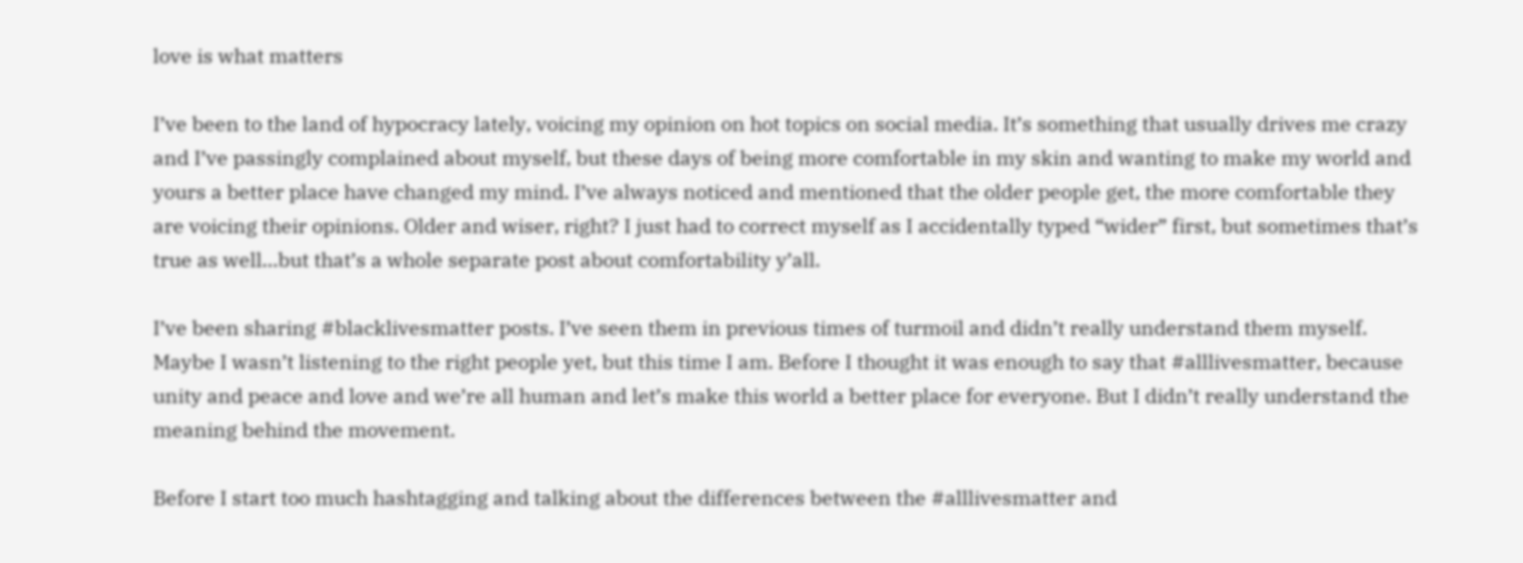love is what matters

I’ve been to the land of hypocracy lately, voicing my opinion on hot topics on social media. It’s something that usually drives me crazy and I’ve passingly complained about myself, but these days of being more comfortable in my skin and wanting to make my world and yours a better place have changed my mind. I’ve always noticed and mentioned that the older people get, the more comfortable they are voicing their opinions. Older and wiser, right? I just had to correct myself as I accidentally typed “wider” first, but sometimes that’s true as well…but that’s a whole separate post about comfortability y’all.

I’ve been sharing #blacklivesmatter posts. I’ve seen them in previous times of turmoil and didn’t really understand them myself. Maybe I wasn’t listening to the right people yet, but this time I am. Before I thought it was enough to say that #alllivesmatter, because unity and peace and love and we’re all human and let’s make this world a better place for everyone. But I didn’t really understand the meaning behind the movement.

Before I start too much hashtagging and talking about the differences between the #alllivesmatter and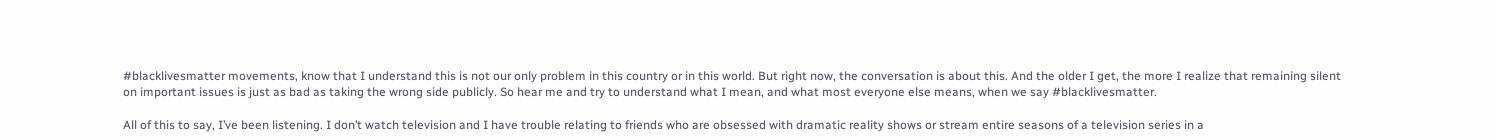#blacklivesmatter movements, know that I understand this is not our only problem in this country or in this world. But right now, the conversation is about this. And the older I get, the more I realize that remaining silent on important issues is just as bad as taking the wrong side publicly. So hear me and try to understand what I mean, and what most everyone else means, when we say #blacklivesmatter.

All of this to say, I’ve been listening. I don’t watch television and I have trouble relating to friends who are obsessed with dramatic reality shows or stream entire seasons of a television series in a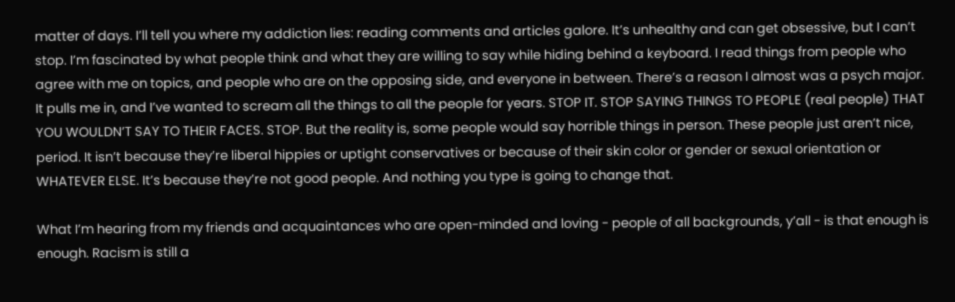matter of days. I’ll tell you where my addiction lies: reading comments and articles galore. It’s unhealthy and can get obsessive, but I can’t stop. I’m fascinated by what people think and what they are willing to say while hiding behind a keyboard. I read things from people who agree with me on topics, and people who are on the opposing side, and everyone in between. There’s a reason I almost was a psych major. It pulls me in, and I’ve wanted to scream all the things to all the people for years. STOP IT. STOP SAYING THINGS TO PEOPLE (real people) THAT YOU WOULDN’T SAY TO THEIR FACES. STOP. But the reality is, some people would say horrible things in person. These people just aren’t nice, period. It isn’t because they’re liberal hippies or uptight conservatives or because of their skin color or gender or sexual orientation or WHATEVER ELSE. It’s because they’re not good people. And nothing you type is going to change that.

What I’m hearing from my friends and acquaintances who are open-minded and loving - people of all backgrounds, y’all - is that enough is enough. Racism is still a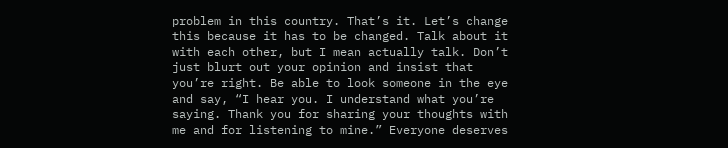problem in this country. That’s it. Let’s change this because it has to be changed. Talk about it with each other, but I mean actually talk. Don’t just blurt out your opinion and insist that you’re right. Be able to look someone in the eye and say, “I hear you. I understand what you’re saying. Thank you for sharing your thoughts with me and for listening to mine.” Everyone deserves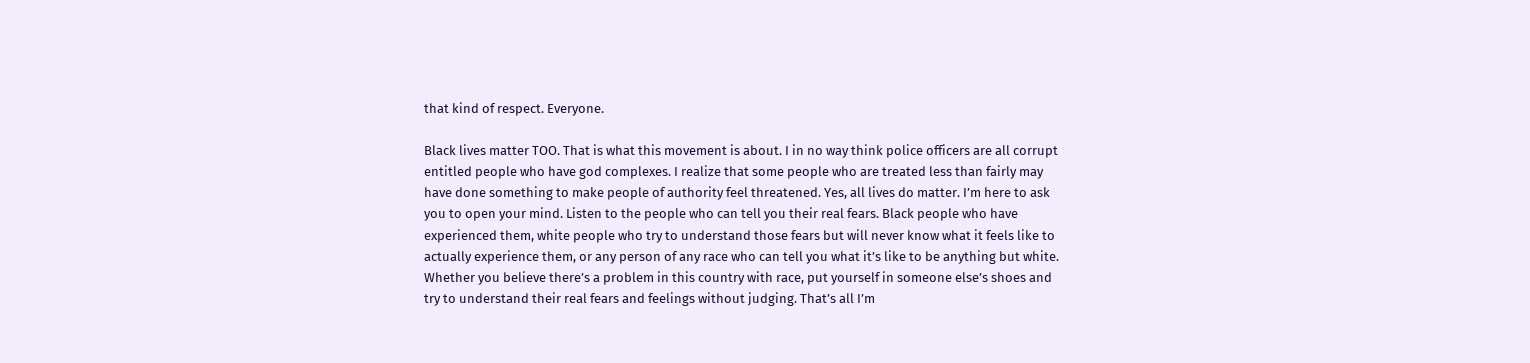that kind of respect. Everyone.

Black lives matter TOO. That is what this movement is about. I in no way think police officers are all corrupt entitled people who have god complexes. I realize that some people who are treated less than fairly may have done something to make people of authority feel threatened. Yes, all lives do matter. I’m here to ask you to open your mind. Listen to the people who can tell you their real fears. Black people who have experienced them, white people who try to understand those fears but will never know what it feels like to actually experience them, or any person of any race who can tell you what it’s like to be anything but white. Whether you believe there’s a problem in this country with race, put yourself in someone else’s shoes and try to understand their real fears and feelings without judging. That’s all I’m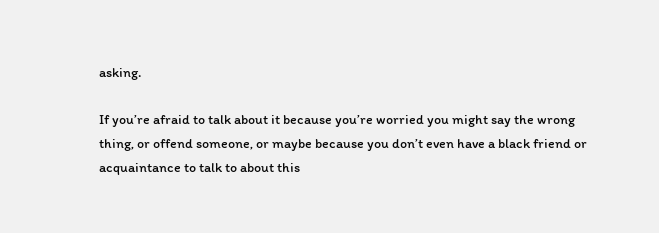asking.

If you’re afraid to talk about it because you’re worried you might say the wrong thing, or offend someone, or maybe because you don’t even have a black friend or acquaintance to talk to about this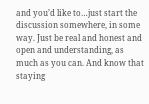and you’d like to…just start the discussion somewhere, in some way. Just be real and honest and open and understanding, as much as you can. And know that staying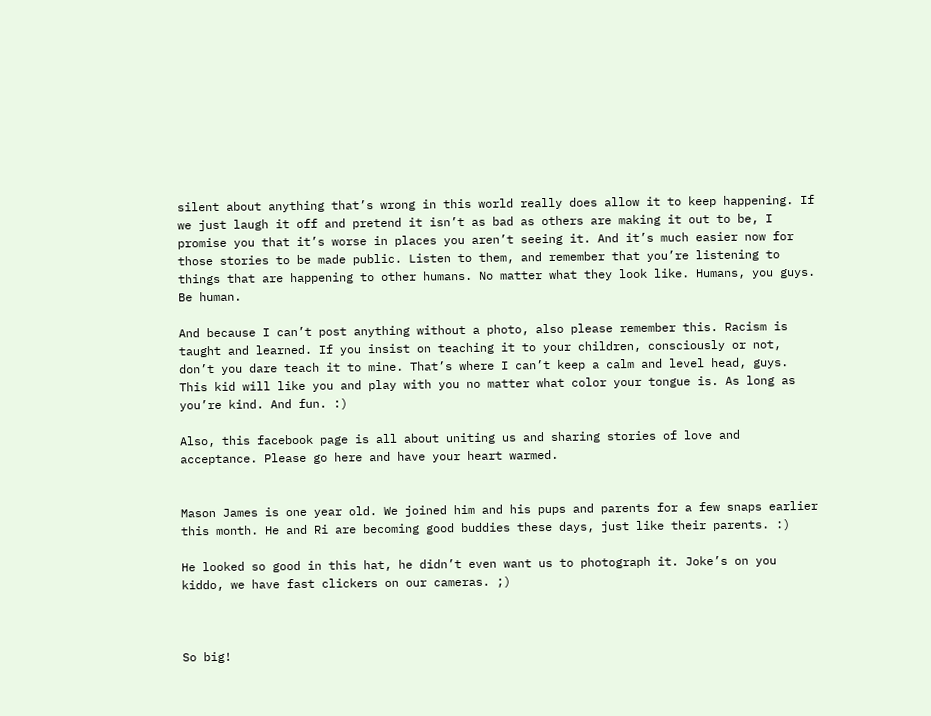silent about anything that’s wrong in this world really does allow it to keep happening. If we just laugh it off and pretend it isn’t as bad as others are making it out to be, I promise you that it’s worse in places you aren’t seeing it. And it’s much easier now for those stories to be made public. Listen to them, and remember that you’re listening to things that are happening to other humans. No matter what they look like. Humans, you guys. Be human.

And because I can’t post anything without a photo, also please remember this. Racism is taught and learned. If you insist on teaching it to your children, consciously or not, don’t you dare teach it to mine. That’s where I can’t keep a calm and level head, guys. This kid will like you and play with you no matter what color your tongue is. As long as you’re kind. And fun. :)

Also, this facebook page is all about uniting us and sharing stories of love and acceptance. Please go here and have your heart warmed.


Mason James is one year old. We joined him and his pups and parents for a few snaps earlier this month. He and Ri are becoming good buddies these days, just like their parents. :)

He looked so good in this hat, he didn’t even want us to photograph it. Joke’s on you kiddo, we have fast clickers on our cameras. ;)



So big!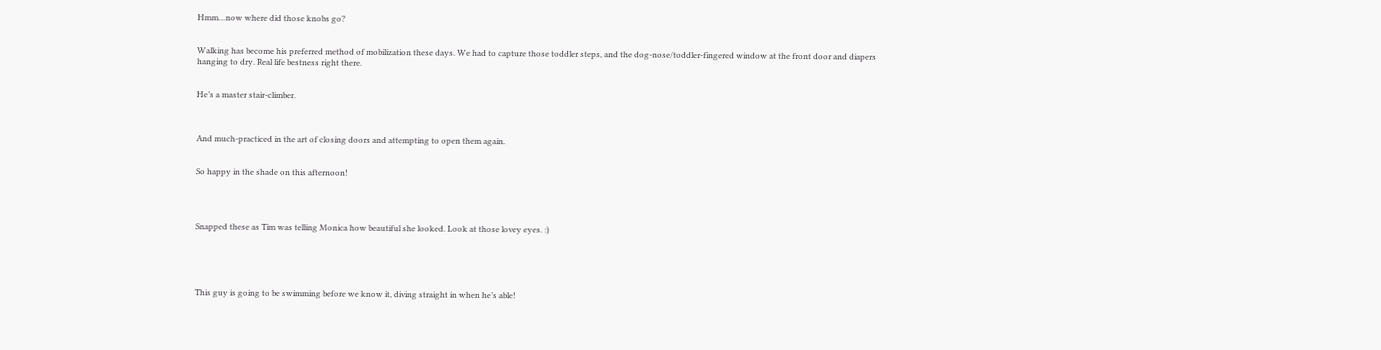Hmm…now where did those knobs go?


Walking has become his preferred method of mobilization these days. We had to capture those toddler steps, and the dog-nose/toddler-fingered window at the front door and diapers hanging to dry. Real life bestness right there.


He’s a master stair-climber.



And much-practiced in the art of closing doors and attempting to open them again.


So happy in the shade on this afternoon!




Snapped these as Tim was telling Monica how beautiful she looked. Look at those lovey eyes. :)





This guy is going to be swimming before we know it, diving straight in when he’s able!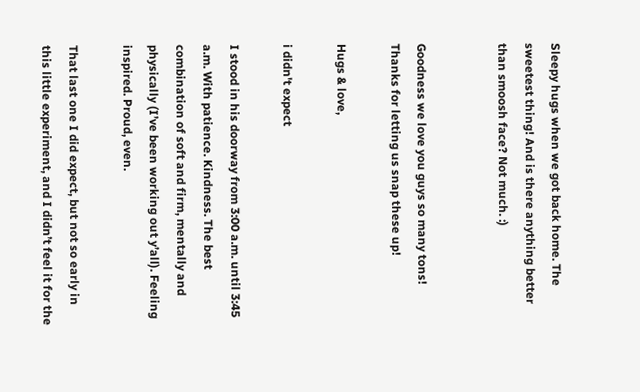Sleepy hugs when we got back home. The sweetest thing! And is there anything better than smoosh face? Not much. :)


Goodness we love you guys so many tons! Thanks for letting us snap these up!

Hugs & love,

i didn't expect

I stood in his doorway from 3:00 a.m. until 3:45 a.m. With patience. Kindness. The best combination of soft and firm, mentally and physically (I’ve been working out y’all). Feeling inspired. Proud, even.

That last one I did expect, but not so early in this little experiment, and I didn’t feel it for the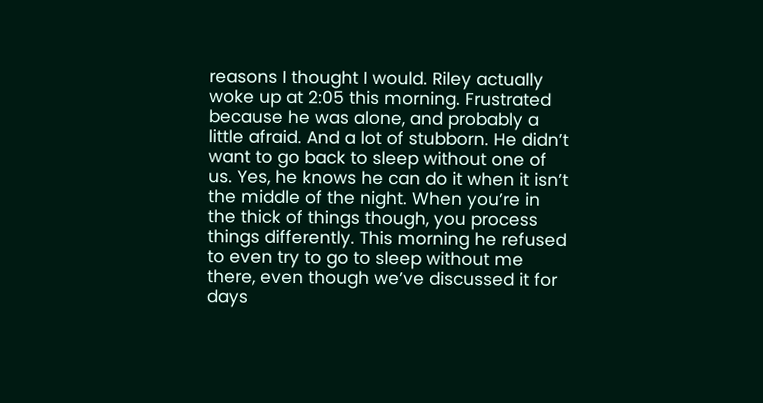reasons I thought I would. Riley actually woke up at 2:05 this morning. Frustrated because he was alone, and probably a little afraid. And a lot of stubborn. He didn’t want to go back to sleep without one of us. Yes, he knows he can do it when it isn’t the middle of the night. When you’re in the thick of things though, you process things differently. This morning he refused to even try to go to sleep without me there, even though we’ve discussed it for days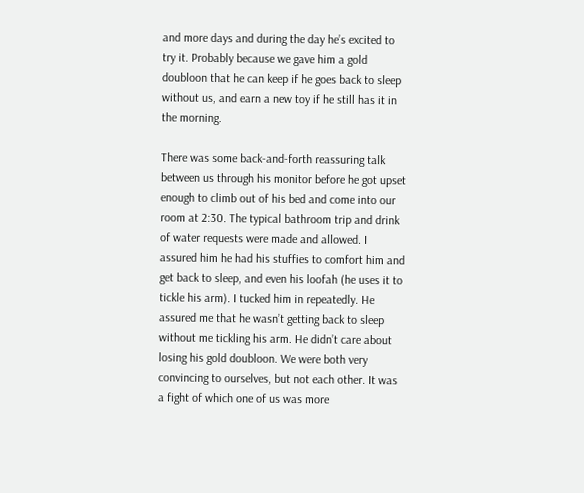and more days and during the day he’s excited to try it. Probably because we gave him a gold doubloon that he can keep if he goes back to sleep without us, and earn a new toy if he still has it in the morning.

There was some back-and-forth reassuring talk between us through his monitor before he got upset enough to climb out of his bed and come into our room at 2:30. The typical bathroom trip and drink of water requests were made and allowed. I assured him he had his stuffies to comfort him and get back to sleep, and even his loofah (he uses it to tickle his arm). I tucked him in repeatedly. He assured me that he wasn’t getting back to sleep without me tickling his arm. He didn’t care about losing his gold doubloon. We were both very convincing to ourselves, but not each other. It was a fight of which one of us was more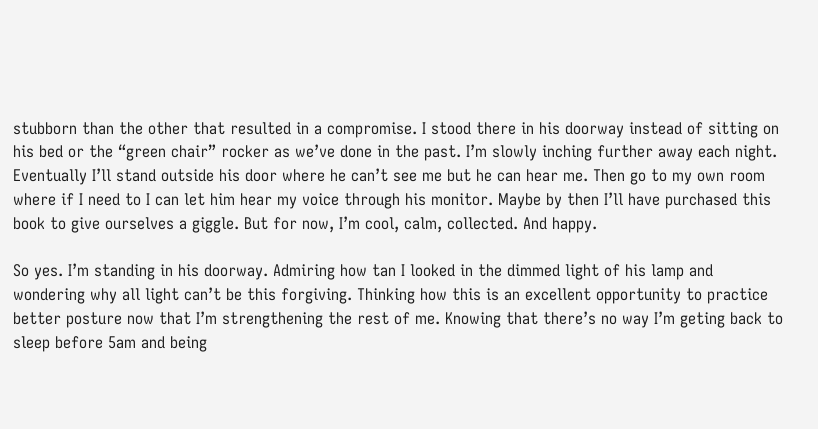stubborn than the other that resulted in a compromise. I stood there in his doorway instead of sitting on his bed or the “green chair” rocker as we’ve done in the past. I’m slowly inching further away each night. Eventually I’ll stand outside his door where he can’t see me but he can hear me. Then go to my own room where if I need to I can let him hear my voice through his monitor. Maybe by then I’ll have purchased this book to give ourselves a giggle. But for now, I’m cool, calm, collected. And happy.

So yes. I’m standing in his doorway. Admiring how tan I looked in the dimmed light of his lamp and wondering why all light can’t be this forgiving. Thinking how this is an excellent opportunity to practice better posture now that I’m strengthening the rest of me. Knowing that there’s no way I’m geting back to sleep before 5am and being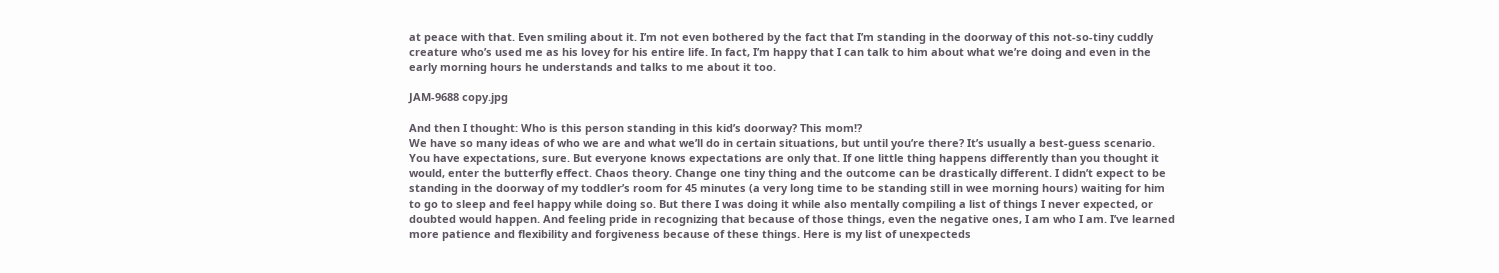at peace with that. Even smiling about it. I’m not even bothered by the fact that I’m standing in the doorway of this not-so-tiny cuddly creature who’s used me as his lovey for his entire life. In fact, I’m happy that I can talk to him about what we’re doing and even in the early morning hours he understands and talks to me about it too.

JAM-9688 copy.jpg

And then I thought: Who is this person standing in this kid’s doorway? This mom!?
We have so many ideas of who we are and what we’ll do in certain situations, but until you’re there? It’s usually a best-guess scenario. You have expectations, sure. But everyone knows expectations are only that. If one little thing happens differently than you thought it would, enter the butterfly effect. Chaos theory. Change one tiny thing and the outcome can be drastically different. I didn’t expect to be standing in the doorway of my toddler’s room for 45 minutes (a very long time to be standing still in wee morning hours) waiting for him to go to sleep and feel happy while doing so. But there I was doing it while also mentally compiling a list of things I never expected, or doubted would happen. And feeling pride in recognizing that because of those things, even the negative ones, I am who I am. I’ve learned more patience and flexibility and forgiveness because of these things. Here is my list of unexpecteds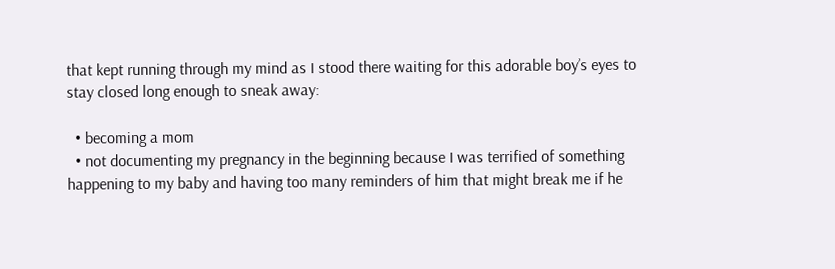that kept running through my mind as I stood there waiting for this adorable boy’s eyes to stay closed long enough to sneak away:

  • becoming a mom
  • not documenting my pregnancy in the beginning because I was terrified of something happening to my baby and having too many reminders of him that might break me if he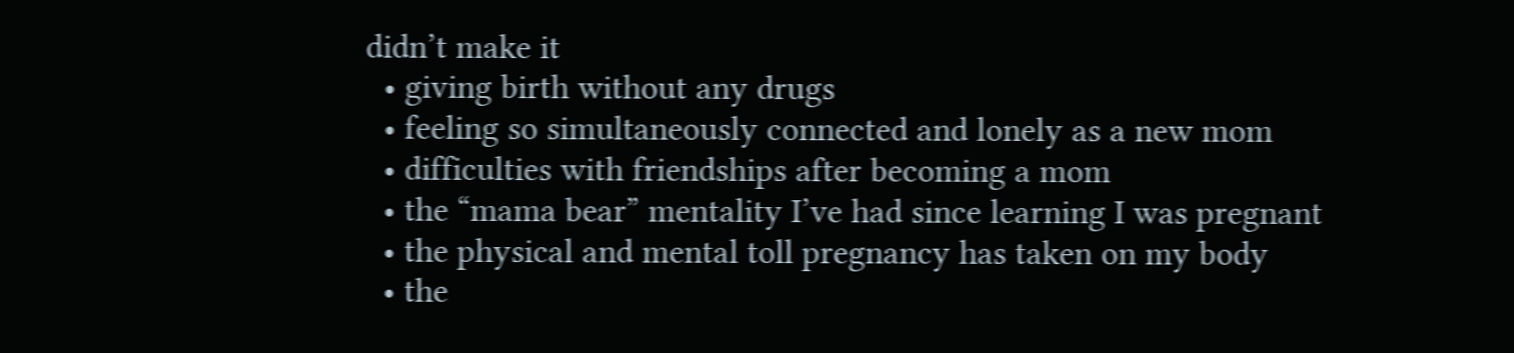didn’t make it
  • giving birth without any drugs
  • feeling so simultaneously connected and lonely as a new mom
  • difficulties with friendships after becoming a mom
  • the “mama bear” mentality I’ve had since learning I was pregnant
  • the physical and mental toll pregnancy has taken on my body
  • the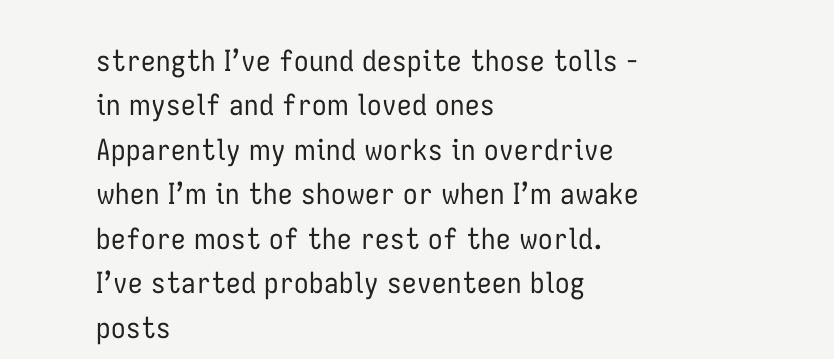strength I’ve found despite those tolls - in myself and from loved ones
Apparently my mind works in overdrive when I’m in the shower or when I’m awake before most of the rest of the world.
I’ve started probably seventeen blog posts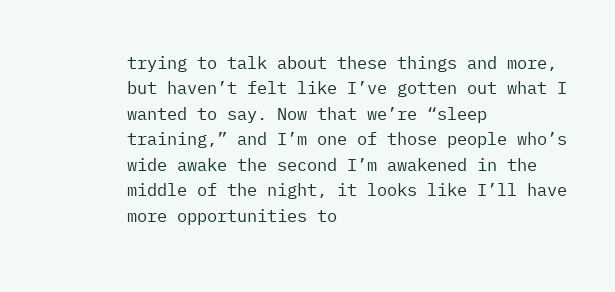trying to talk about these things and more, but haven’t felt like I’ve gotten out what I wanted to say. Now that we’re “sleep training,” and I’m one of those people who’s wide awake the second I’m awakened in the middle of the night, it looks like I’ll have more opportunities to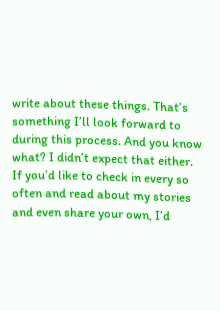write about these things. That’s something I’ll look forward to during this process. And you know what? I didn’t expect that either.
If you’d like to check in every so often and read about my stories and even share your own, I’d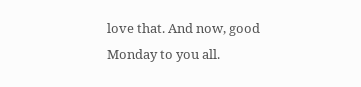love that. And now, good Monday to you all.